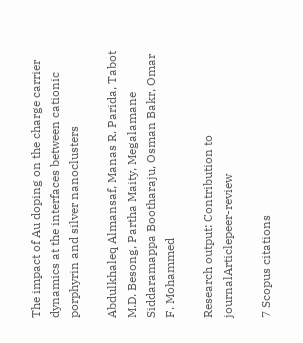The impact of Au doping on the charge carrier dynamics at the interfaces between cationic porphyrin and silver nanoclusters

Abdulkhaleq Almansaf, Manas R. Parida, Tabot M.D. Besong, Partha Maity, Megalamane Siddaramappa Bootharaju, Osman Bakr, Omar F. Mohammed

Research output: Contribution to journalArticlepeer-review

7 Scopus citations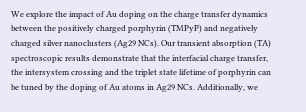We explore the impact of Au doping on the charge transfer dynamics between the positively charged porphyrin (TMPyP) and negatively charged silver nanoclusters (Ag29 NCs). Our transient absorption (TA) spectroscopic results demonstrate that the interfacial charge transfer, the intersystem crossing and the triplet state lifetime of porphyrin can be tuned by the doping of Au atoms in Ag29 NCs. Additionally, we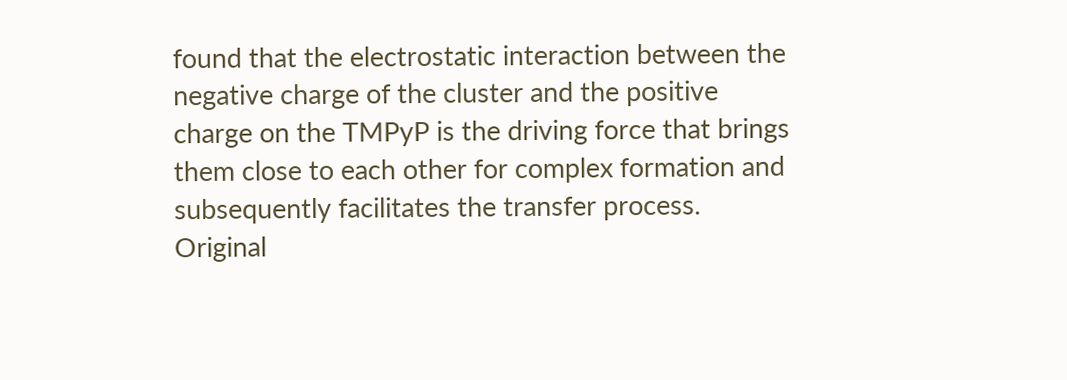found that the electrostatic interaction between the negative charge of the cluster and the positive charge on the TMPyP is the driving force that brings them close to each other for complex formation and subsequently facilitates the transfer process.
Original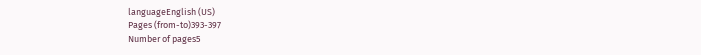languageEnglish (US)
Pages (from-to)393-397
Number of pages5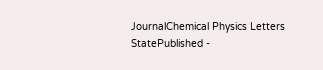JournalChemical Physics Letters
StatePublished -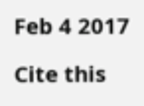Feb 4 2017

Cite this